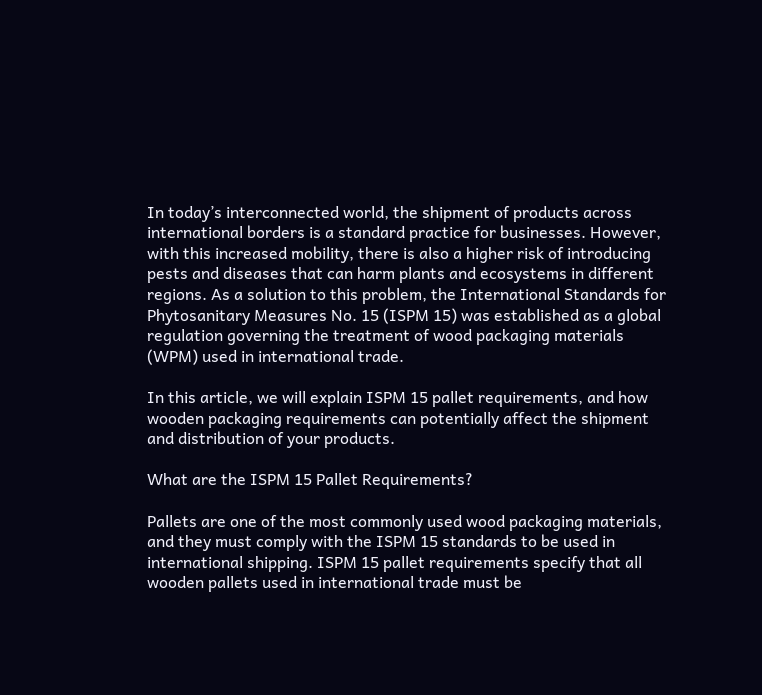In today’s interconnected world, the shipment of products across international borders is a standard practice for businesses. However, with this increased mobility, there is also a higher risk of introducing pests and diseases that can harm plants and ecosystems in different regions. As a solution to this problem, the International Standards for Phytosanitary Measures No. 15 (ISPM 15) was established as a global regulation governing the treatment of wood packaging materials (WPM) used in international trade.

In this article, we will explain ISPM 15 pallet requirements, and how wooden packaging requirements can potentially affect the shipment and distribution of your products.

What are the ISPM 15 Pallet Requirements?

Pallets are one of the most commonly used wood packaging materials, and they must comply with the ISPM 15 standards to be used in international shipping. ISPM 15 pallet requirements specify that all wooden pallets used in international trade must be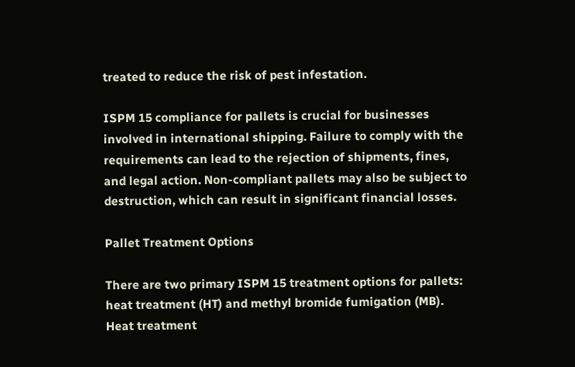treated to reduce the risk of pest infestation.

ISPM 15 compliance for pallets is crucial for businesses involved in international shipping. Failure to comply with the requirements can lead to the rejection of shipments, fines, and legal action. Non-compliant pallets may also be subject to destruction, which can result in significant financial losses.

Pallet Treatment Options

There are two primary ISPM 15 treatment options for pallets: heat treatment (HT) and methyl bromide fumigation (MB). Heat treatment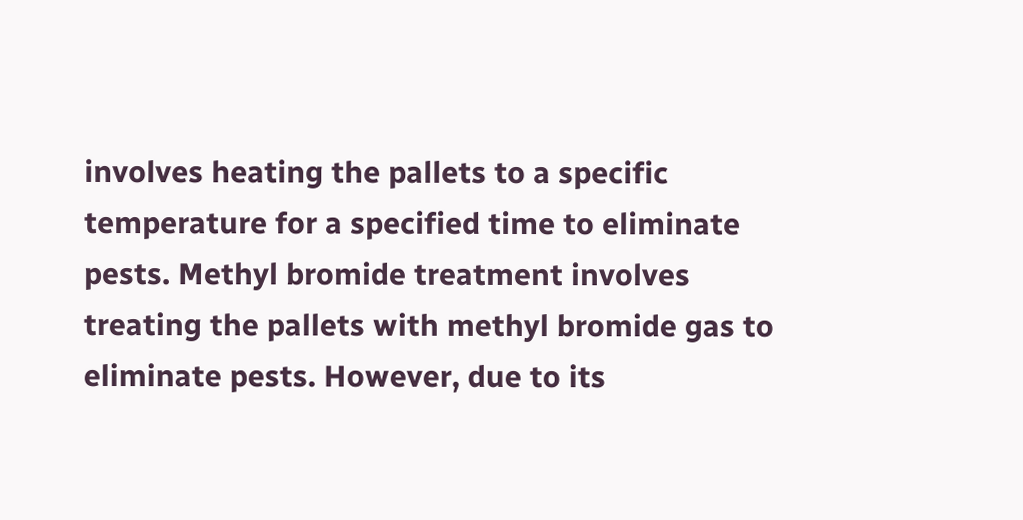involves heating the pallets to a specific temperature for a specified time to eliminate pests. Methyl bromide treatment involves treating the pallets with methyl bromide gas to eliminate pests. However, due to its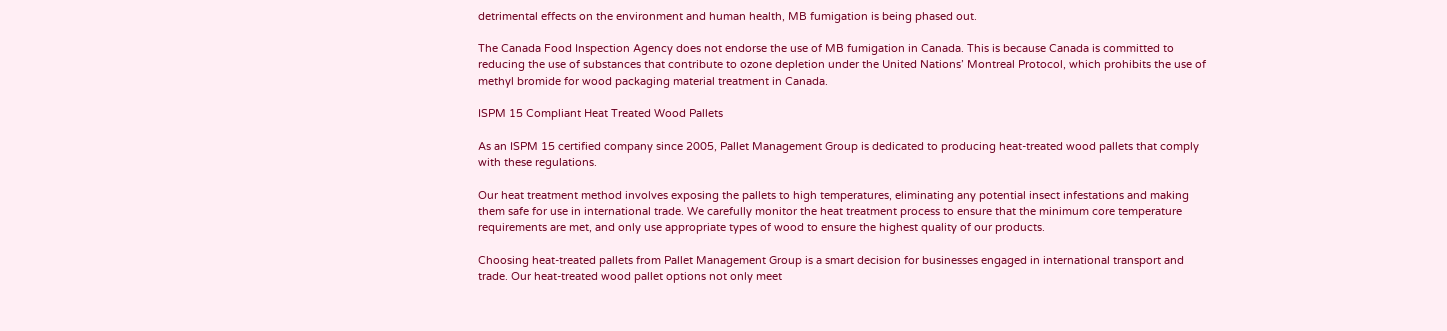detrimental effects on the environment and human health, MB fumigation is being phased out.

The Canada Food Inspection Agency does not endorse the use of MB fumigation in Canada. This is because Canada is committed to reducing the use of substances that contribute to ozone depletion under the United Nations’ Montreal Protocol, which prohibits the use of methyl bromide for wood packaging material treatment in Canada.

ISPM 15 Compliant Heat Treated Wood Pallets

As an ISPM 15 certified company since 2005, Pallet Management Group is dedicated to producing heat-treated wood pallets that comply with these regulations.

Our heat treatment method involves exposing the pallets to high temperatures, eliminating any potential insect infestations and making them safe for use in international trade. We carefully monitor the heat treatment process to ensure that the minimum core temperature requirements are met, and only use appropriate types of wood to ensure the highest quality of our products.

Choosing heat-treated pallets from Pallet Management Group is a smart decision for businesses engaged in international transport and trade. Our heat-treated wood pallet options not only meet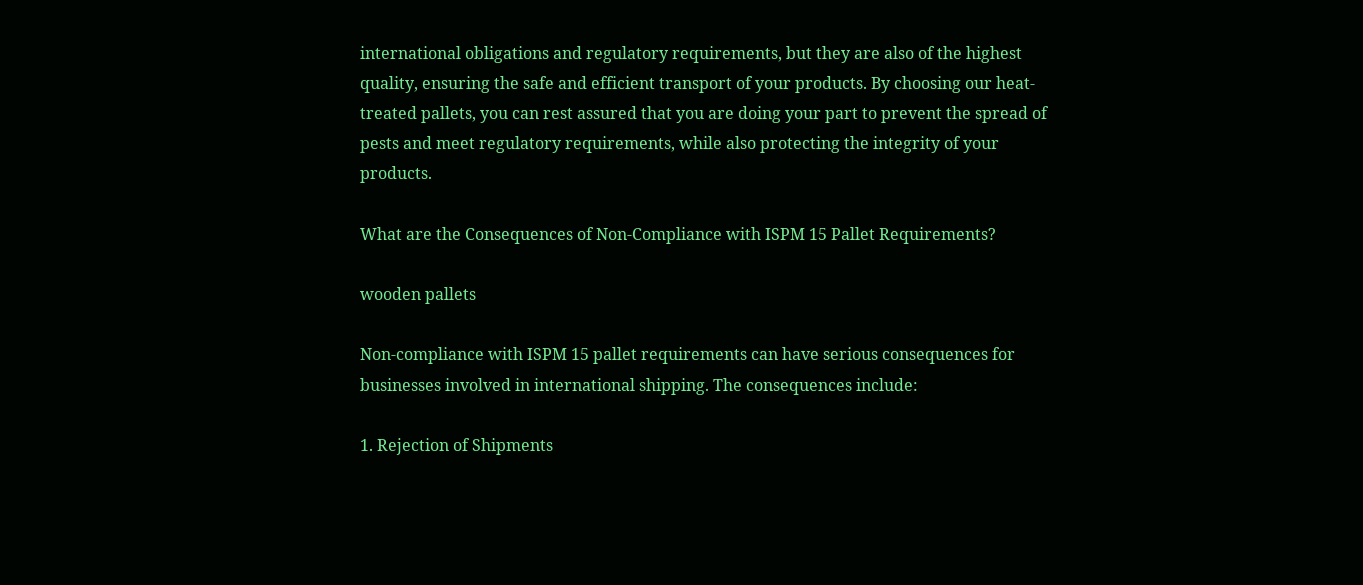international obligations and regulatory requirements, but they are also of the highest quality, ensuring the safe and efficient transport of your products. By choosing our heat-treated pallets, you can rest assured that you are doing your part to prevent the spread of pests and meet regulatory requirements, while also protecting the integrity of your products.

What are the Consequences of Non-Compliance with ISPM 15 Pallet Requirements?

wooden pallets

Non-compliance with ISPM 15 pallet requirements can have serious consequences for businesses involved in international shipping. The consequences include:

1. Rejection of Shipments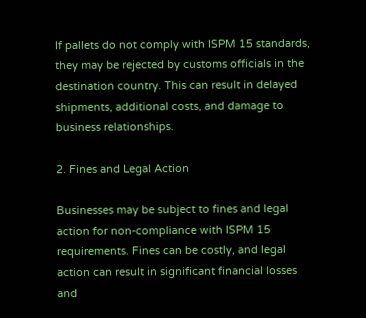If pallets do not comply with ISPM 15 standards, they may be rejected by customs officials in the destination country. This can result in delayed shipments, additional costs, and damage to business relationships.

2. Fines and Legal Action

Businesses may be subject to fines and legal action for non-compliance with ISPM 15 requirements. Fines can be costly, and legal action can result in significant financial losses and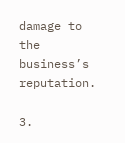damage to the business’s reputation.

3.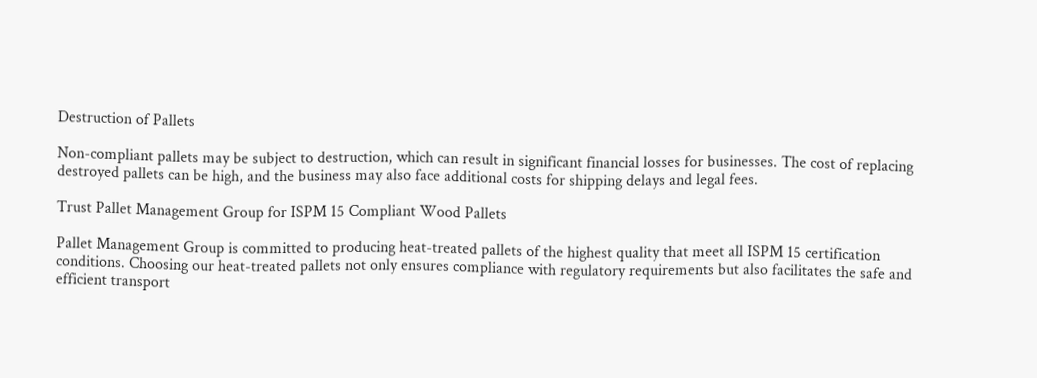Destruction of Pallets

Non-compliant pallets may be subject to destruction, which can result in significant financial losses for businesses. The cost of replacing destroyed pallets can be high, and the business may also face additional costs for shipping delays and legal fees.

Trust Pallet Management Group for ISPM 15 Compliant Wood Pallets

Pallet Management Group is committed to producing heat-treated pallets of the highest quality that meet all ISPM 15 certification conditions. Choosing our heat-treated pallets not only ensures compliance with regulatory requirements but also facilitates the safe and efficient transport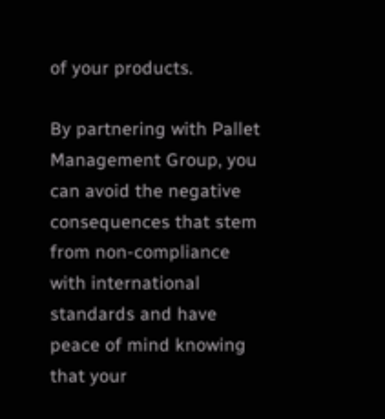of your products.

By partnering with Pallet Management Group, you can avoid the negative consequences that stem from non-compliance with international standards and have peace of mind knowing that your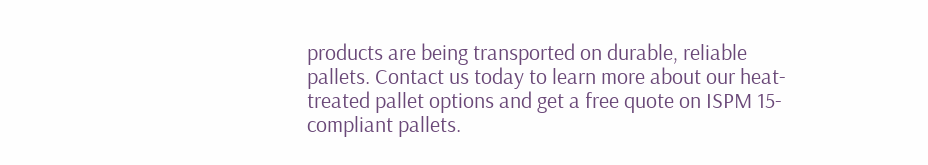products are being transported on durable, reliable pallets. Contact us today to learn more about our heat-treated pallet options and get a free quote on ISPM 15-compliant pallets.